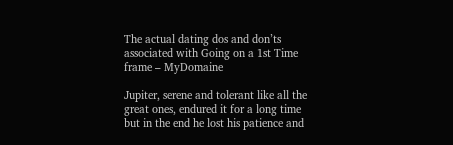The actual dating dos and don’ts associated with Going on a 1st Time frame – MyDomaine

Jupiter, serene and tolerant like all the great ones, endured it for a long time but in the end he lost his patience and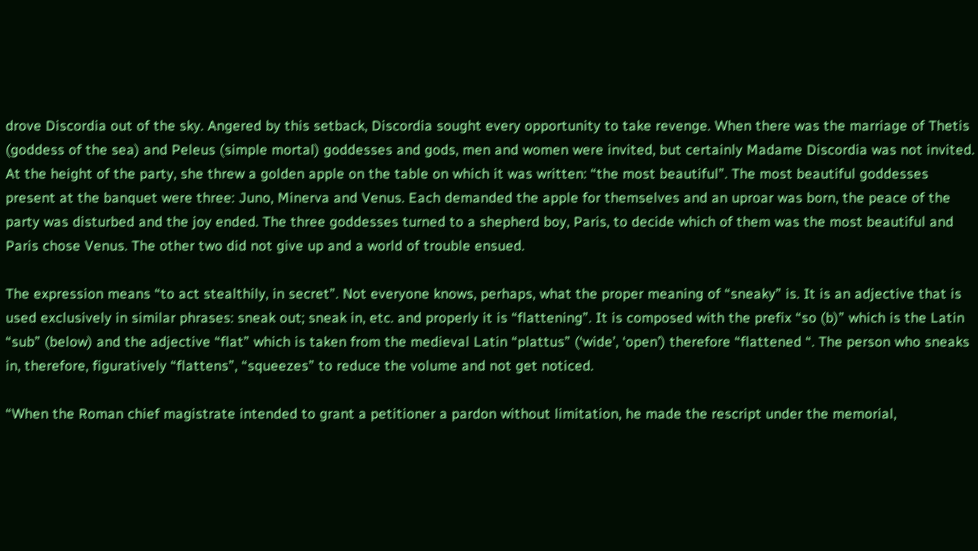drove Discordia out of the sky. Angered by this setback, Discordia sought every opportunity to take revenge. When there was the marriage of Thetis (goddess of the sea) and Peleus (simple mortal) goddesses and gods, men and women were invited, but certainly Madame Discordia was not invited. At the height of the party, she threw a golden apple on the table on which it was written: “the most beautiful”. The most beautiful goddesses present at the banquet were three: Juno, Minerva and Venus. Each demanded the apple for themselves and an uproar was born, the peace of the party was disturbed and the joy ended. The three goddesses turned to a shepherd boy, Paris, to decide which of them was the most beautiful and Paris chose Venus. The other two did not give up and a world of trouble ensued.

The expression means “to act stealthily, in secret”. Not everyone knows, perhaps, what the proper meaning of “sneaky” is. It is an adjective that is used exclusively in similar phrases: sneak out; sneak in, etc. and properly it is “flattening”. It is composed with the prefix “so (b)” which is the Latin “sub” (below) and the adjective “flat” which is taken from the medieval Latin “plattus” (‘wide’, ‘open’) therefore “flattened “. The person who sneaks in, therefore, figuratively “flattens”, “squeezes” to reduce the volume and not get noticed.

“When the Roman chief magistrate intended to grant a petitioner a pardon without limitation, he made the rescript under the memorial,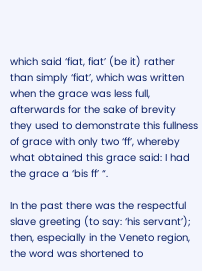which said ‘fiat, fiat’ (be it) rather than simply ‘fiat’, which was written when the grace was less full, afterwards for the sake of brevity they used to demonstrate this fullness of grace with only two ‘ff’, whereby what obtained this grace said: I had the grace a ‘bis ff’ “.

In the past there was the respectful slave greeting (to say: ‘his servant’); then, especially in the Veneto region, the word was shortened to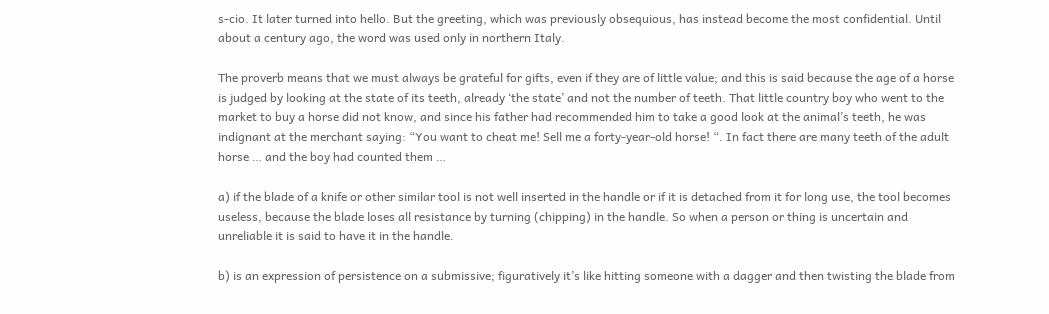s-cio. It later turned into hello. But the greeting, which was previously obsequious, has instead become the most confidential. Until about a century ago, the word was used only in northern Italy.

The proverb means that we must always be grateful for gifts, even if they are of little value; and this is said because the age of a horse is judged by looking at the state of its teeth, already ‘the state’ and not the number of teeth. That little country boy who went to the market to buy a horse did not know, and since his father had recommended him to take a good look at the animal’s teeth, he was indignant at the merchant saying: “You want to cheat me! Sell me a forty-year-old horse! “. In fact there are many teeth of the adult horse … and the boy had counted them …

a) if the blade of a knife or other similar tool is not well inserted in the handle or if it is detached from it for long use, the tool becomes useless, because the blade loses all resistance by turning (chipping) in the handle. So when a person or thing is uncertain and unreliable it is said to have it in the handle.

b) is an expression of persistence on a submissive; figuratively it’s like hitting someone with a dagger and then twisting the blade from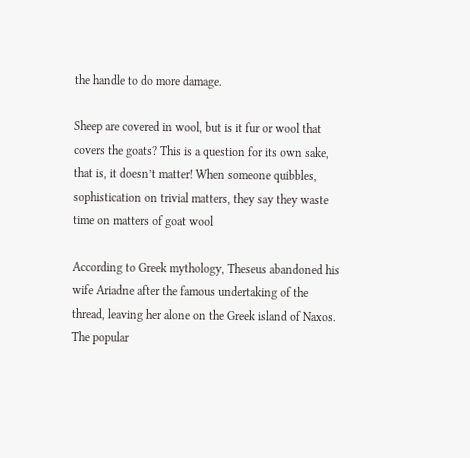the handle to do more damage.

Sheep are covered in wool, but is it fur or wool that covers the goats? This is a question for its own sake, that is, it doesn’t matter! When someone quibbles, sophistication on trivial matters, they say they waste time on matters of goat wool

According to Greek mythology, Theseus abandoned his wife Ariadne after the famous undertaking of the thread, leaving her alone on the Greek island of Naxos. The popular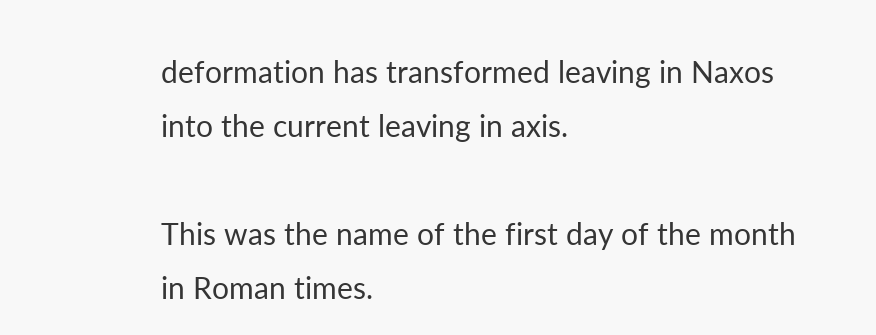deformation has transformed leaving in Naxos into the current leaving in axis.

This was the name of the first day of the month in Roman times.